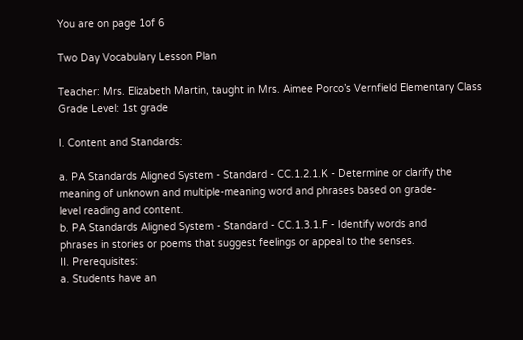You are on page 1of 6

Two Day Vocabulary Lesson Plan

Teacher: Mrs. Elizabeth Martin, taught in Mrs. Aimee Porco’s Vernfield Elementary Class
Grade Level: 1st grade

I. Content and Standards:

a. PA Standards Aligned System - Standard - CC.1.2.1.K - Determine or clarify the
meaning of unknown and multiple-meaning word and phrases based on grade-
level reading and content.
b. PA Standards Aligned System - Standard - CC.1.3.1.F - Identify words and
phrases in stories or poems that suggest feelings or appeal to the senses.
II. Prerequisites:
a. Students have an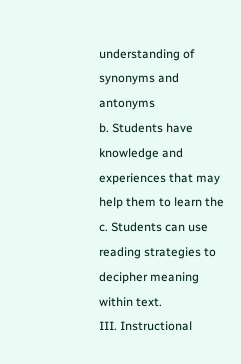understanding of synonyms and antonyms
b. Students have knowledge and experiences that may help them to learn the
c. Students can use reading strategies to decipher meaning within text.
III. Instructional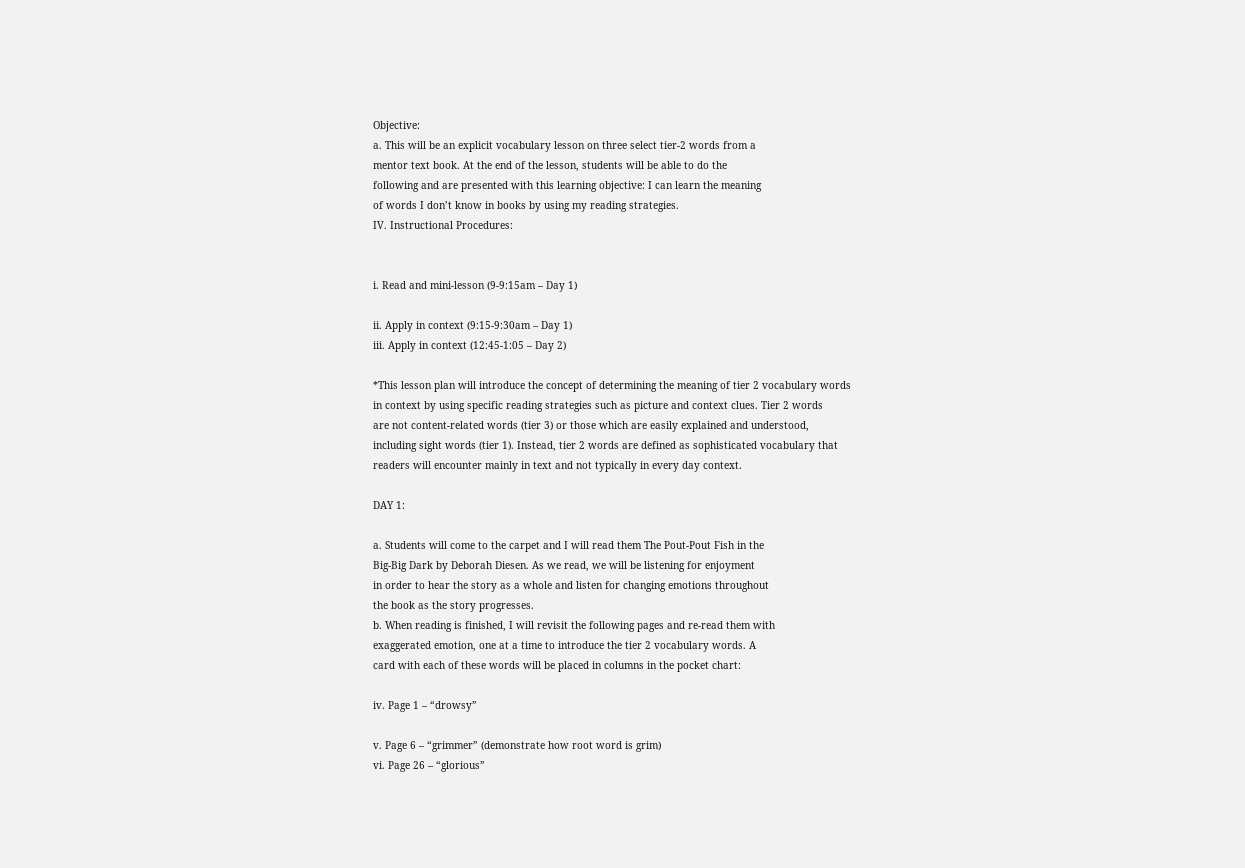Objective:
a. This will be an explicit vocabulary lesson on three select tier-2 words from a
mentor text book. At the end of the lesson, students will be able to do the
following and are presented with this learning objective: I can learn the meaning
of words I don’t know in books by using my reading strategies.
IV. Instructional Procedures:


i. Read and mini-lesson (9-9:15am – Day 1)

ii. Apply in context (9:15-9:30am – Day 1)
iii. Apply in context (12:45-1:05 – Day 2)

*This lesson plan will introduce the concept of determining the meaning of tier 2 vocabulary words
in context by using specific reading strategies such as picture and context clues. Tier 2 words
are not content-related words (tier 3) or those which are easily explained and understood,
including sight words (tier 1). Instead, tier 2 words are defined as sophisticated vocabulary that
readers will encounter mainly in text and not typically in every day context.

DAY 1:

a. Students will come to the carpet and I will read them The Pout-Pout Fish in the
Big-Big Dark by Deborah Diesen. As we read, we will be listening for enjoyment
in order to hear the story as a whole and listen for changing emotions throughout
the book as the story progresses.
b. When reading is finished, I will revisit the following pages and re-read them with
exaggerated emotion, one at a time to introduce the tier 2 vocabulary words. A
card with each of these words will be placed in columns in the pocket chart:

iv. Page 1 – “drowsy”

v. Page 6 – “grimmer” (demonstrate how root word is grim)
vi. Page 26 – “glorious”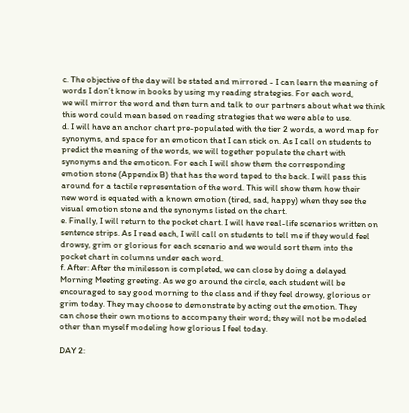c. The objective of the day will be stated and mirrored - I can learn the meaning of
words I don’t know in books by using my reading strategies. For each word,
we will mirror the word and then turn and talk to our partners about what we think
this word could mean based on reading strategies that we were able to use.
d. I will have an anchor chart pre-populated with the tier 2 words, a word map for
synonyms, and space for an emoticon that I can stick on. As I call on students to
predict the meaning of the words, we will together populate the chart with
synonyms and the emoticon. For each I will show them the corresponding
emotion stone (Appendix B) that has the word taped to the back. I will pass this
around for a tactile representation of the word. This will show them how their
new word is equated with a known emotion (tired, sad, happy) when they see the
visual emotion stone and the synonyms listed on the chart.
e. Finally, I will return to the pocket chart. I will have real-life scenarios written on
sentence strips. As I read each, I will call on students to tell me if they would feel
drowsy, grim or glorious for each scenario and we would sort them into the
pocket chart in columns under each word.
f. After: After the minilesson is completed, we can close by doing a delayed
Morning Meeting greeting. As we go around the circle, each student will be
encouraged to say good morning to the class and if they feel drowsy, glorious or
grim today. They may choose to demonstrate by acting out the emotion. They
can chose their own motions to accompany their word; they will not be modeled
other than myself modeling how glorious I feel today.

DAY 2: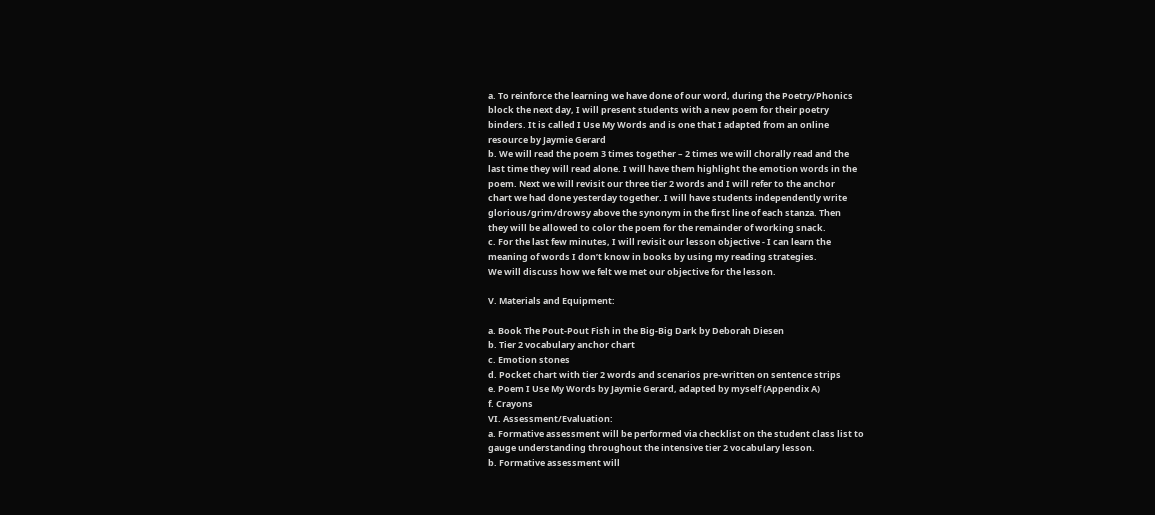a. To reinforce the learning we have done of our word, during the Poetry/Phonics
block the next day, I will present students with a new poem for their poetry
binders. It is called I Use My Words and is one that I adapted from an online
resource by Jaymie Gerard
b. We will read the poem 3 times together – 2 times we will chorally read and the
last time they will read alone. I will have them highlight the emotion words in the
poem. Next we will revisit our three tier 2 words and I will refer to the anchor
chart we had done yesterday together. I will have students independently write
glorious/grim/drowsy above the synonym in the first line of each stanza. Then
they will be allowed to color the poem for the remainder of working snack.
c. For the last few minutes, I will revisit our lesson objective - I can learn the
meaning of words I don’t know in books by using my reading strategies.
We will discuss how we felt we met our objective for the lesson.

V. Materials and Equipment:

a. Book The Pout-Pout Fish in the Big-Big Dark by Deborah Diesen
b. Tier 2 vocabulary anchor chart
c. Emotion stones
d. Pocket chart with tier 2 words and scenarios pre-written on sentence strips
e. Poem I Use My Words by Jaymie Gerard, adapted by myself (Appendix A)
f. Crayons
VI. Assessment/Evaluation:
a. Formative assessment will be performed via checklist on the student class list to
gauge understanding throughout the intensive tier 2 vocabulary lesson.
b. Formative assessment will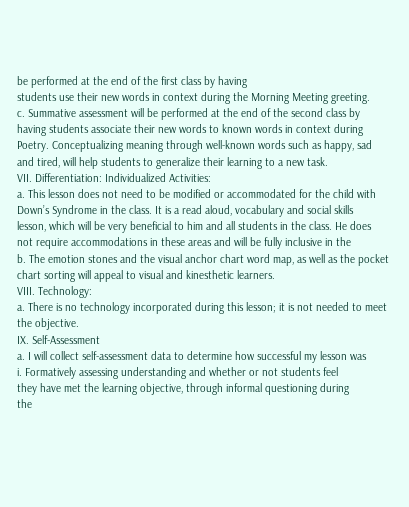be performed at the end of the first class by having
students use their new words in context during the Morning Meeting greeting.
c. Summative assessment will be performed at the end of the second class by
having students associate their new words to known words in context during
Poetry. Conceptualizing meaning through well-known words such as happy, sad
and tired, will help students to generalize their learning to a new task.
VII. Differentiation: Individualized Activities:
a. This lesson does not need to be modified or accommodated for the child with
Down’s Syndrome in the class. It is a read aloud, vocabulary and social skills
lesson, which will be very beneficial to him and all students in the class. He does
not require accommodations in these areas and will be fully inclusive in the
b. The emotion stones and the visual anchor chart word map, as well as the pocket
chart sorting will appeal to visual and kinesthetic learners.
VIII. Technology:
a. There is no technology incorporated during this lesson; it is not needed to meet
the objective.
IX. Self-Assessment
a. I will collect self-assessment data to determine how successful my lesson was
i. Formatively assessing understanding and whether or not students feel
they have met the learning objective, through informal questioning during
the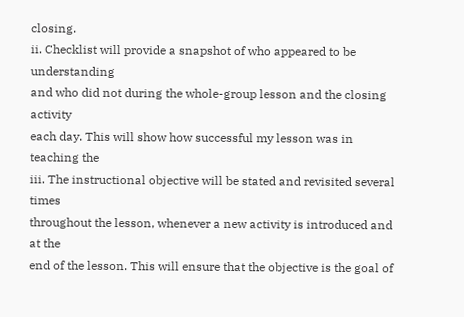closing.
ii. Checklist will provide a snapshot of who appeared to be understanding
and who did not during the whole-group lesson and the closing activity
each day. This will show how successful my lesson was in teaching the
iii. The instructional objective will be stated and revisited several times
throughout the lesson, whenever a new activity is introduced and at the
end of the lesson. This will ensure that the objective is the goal of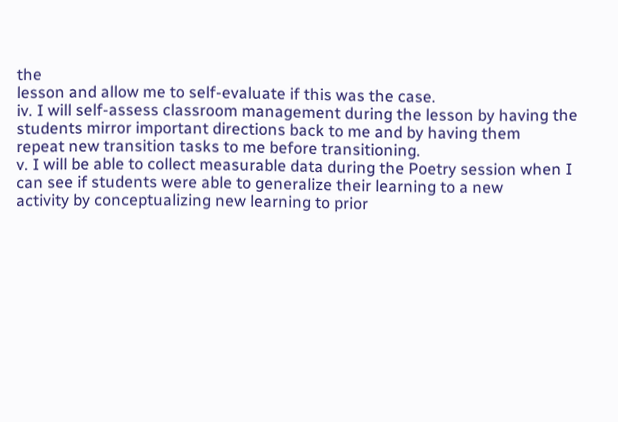the
lesson and allow me to self-evaluate if this was the case.
iv. I will self-assess classroom management during the lesson by having the
students mirror important directions back to me and by having them
repeat new transition tasks to me before transitioning.
v. I will be able to collect measurable data during the Poetry session when I
can see if students were able to generalize their learning to a new
activity by conceptualizing new learning to prior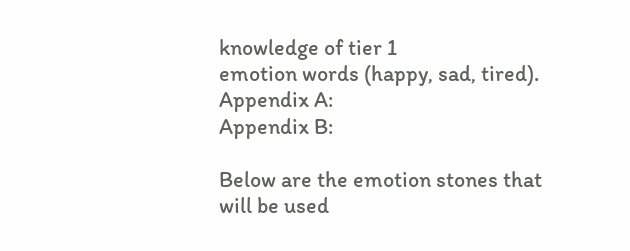knowledge of tier 1
emotion words (happy, sad, tired).
Appendix A:
Appendix B:

Below are the emotion stones that will be used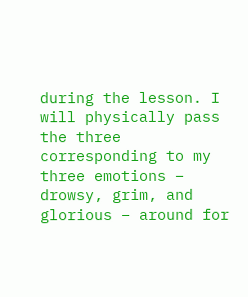during the lesson. I will physically pass the three
corresponding to my three emotions – drowsy, grim, and glorious – around for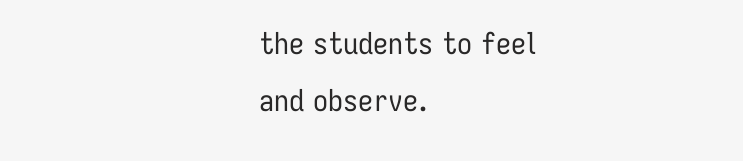the students to feel
and observe.